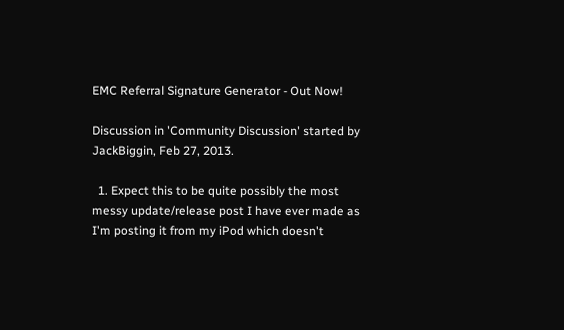EMC Referral Signature Generator - Out Now!

Discussion in 'Community Discussion' started by JackBiggin, Feb 27, 2013.

  1. Expect this to be quite possibly the most messy update/release post I have ever made as I'm posting it from my iPod which doesn't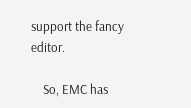support the fancy editor.

    So, EMC has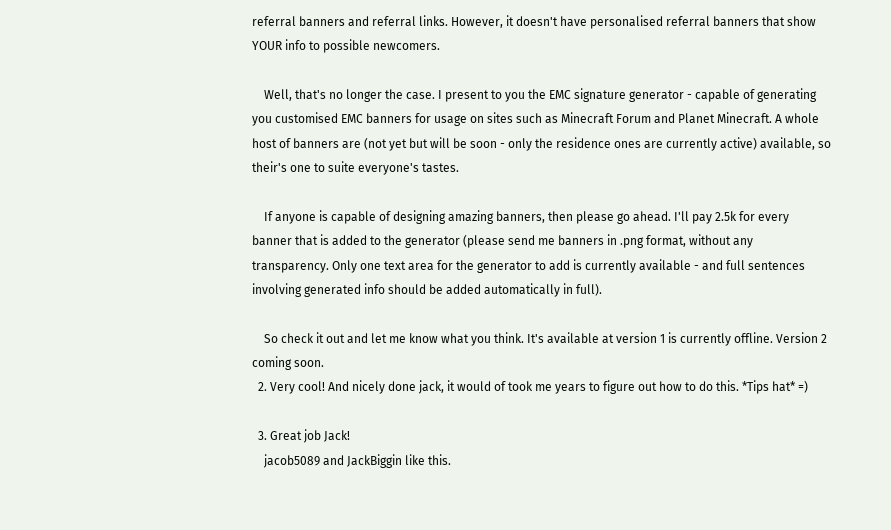referral banners and referral links. However, it doesn't have personalised referral banners that show YOUR info to possible newcomers.

    Well, that's no longer the case. I present to you the EMC signature generator - capable of generating you customised EMC banners for usage on sites such as Minecraft Forum and Planet Minecraft. A whole host of banners are (not yet but will be soon - only the residence ones are currently active) available, so their's one to suite everyone's tastes.

    If anyone is capable of designing amazing banners, then please go ahead. I'll pay 2.5k for every banner that is added to the generator (please send me banners in .png format, without any transparency. Only one text area for the generator to add is currently available - and full sentences involving generated info should be added automatically in full).

    So check it out and let me know what you think. It's available at version 1 is currently offline. Version 2 coming soon.
  2. Very cool! And nicely done jack, it would of took me years to figure out how to do this. *Tips hat* =)

  3. Great job Jack!
    jacob5089 and JackBiggin like this.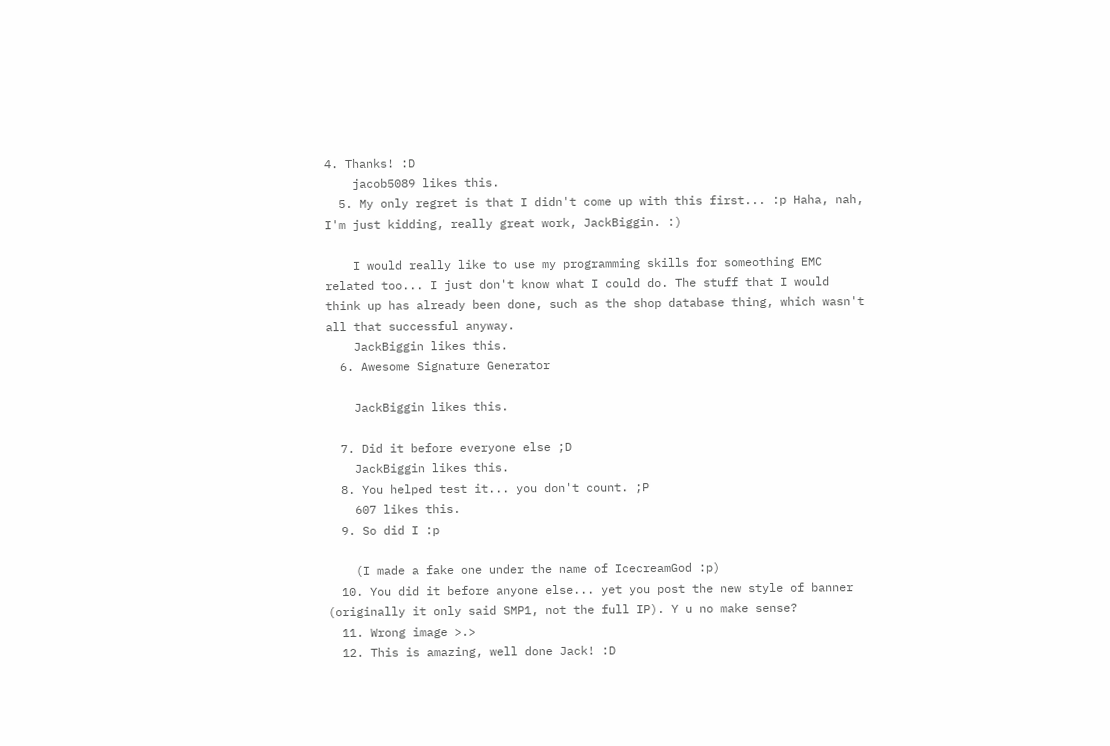4. Thanks! :D
    jacob5089 likes this.
  5. My only regret is that I didn't come up with this first... :p Haha, nah, I'm just kidding, really great work, JackBiggin. :)

    I would really like to use my programming skills for someothing EMC related too... I just don't know what I could do. The stuff that I would think up has already been done, such as the shop database thing, which wasn't all that successful anyway.
    JackBiggin likes this.
  6. Awesome Signature Generator

    JackBiggin likes this.

  7. Did it before everyone else ;D
    JackBiggin likes this.
  8. You helped test it... you don't count. ;P
    607 likes this.
  9. So did I :p

    (I made a fake one under the name of IcecreamGod :p)
  10. You did it before anyone else... yet you post the new style of banner (originally it only said SMP1, not the full IP). Y u no make sense?
  11. Wrong image >.>
  12. This is amazing, well done Jack! :D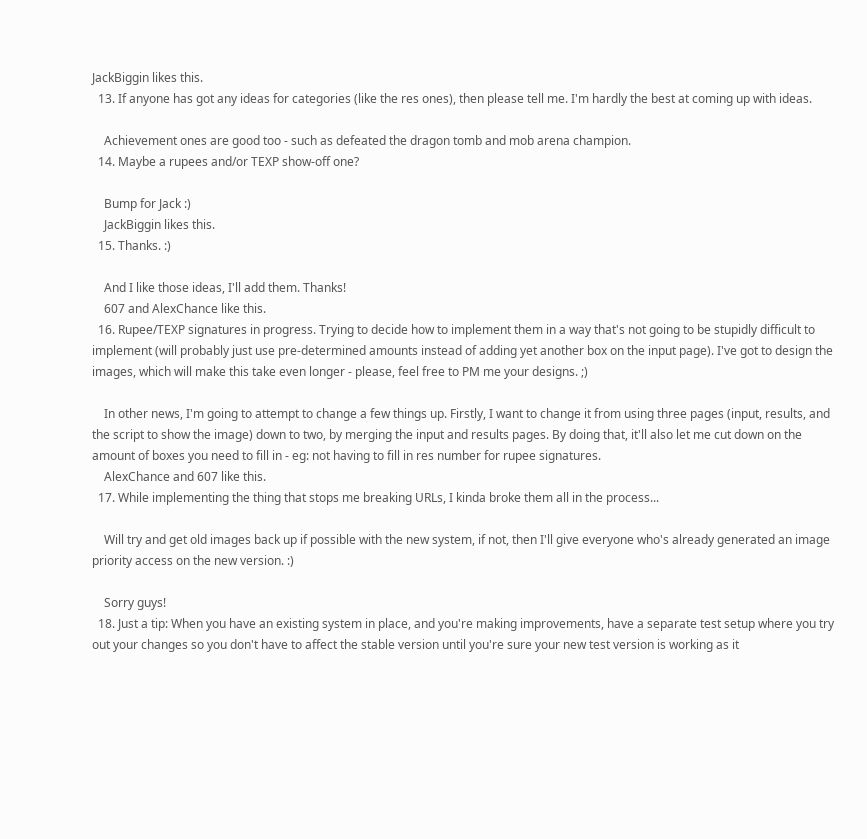JackBiggin likes this.
  13. If anyone has got any ideas for categories (like the res ones), then please tell me. I'm hardly the best at coming up with ideas.

    Achievement ones are good too - such as defeated the dragon tomb and mob arena champion.
  14. Maybe a rupees and/or TEXP show-off one?

    Bump for Jack :)
    JackBiggin likes this.
  15. Thanks. :)

    And I like those ideas, I'll add them. Thanks!
    607 and AlexChance like this.
  16. Rupee/TEXP signatures in progress. Trying to decide how to implement them in a way that's not going to be stupidly difficult to implement (will probably just use pre-determined amounts instead of adding yet another box on the input page). I've got to design the images, which will make this take even longer - please, feel free to PM me your designs. ;)

    In other news, I'm going to attempt to change a few things up. Firstly, I want to change it from using three pages (input, results, and the script to show the image) down to two, by merging the input and results pages. By doing that, it'll also let me cut down on the amount of boxes you need to fill in - eg: not having to fill in res number for rupee signatures.
    AlexChance and 607 like this.
  17. While implementing the thing that stops me breaking URLs, I kinda broke them all in the process...

    Will try and get old images back up if possible with the new system, if not, then I'll give everyone who's already generated an image priority access on the new version. :)

    Sorry guys!
  18. Just a tip: When you have an existing system in place, and you're making improvements, have a separate test setup where you try out your changes so you don't have to affect the stable version until you're sure your new test version is working as it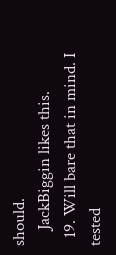should.
    JackBiggin likes this.
  19. Will bare that in mind. I tested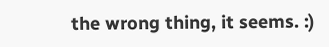the wrong thing, it seems. :)